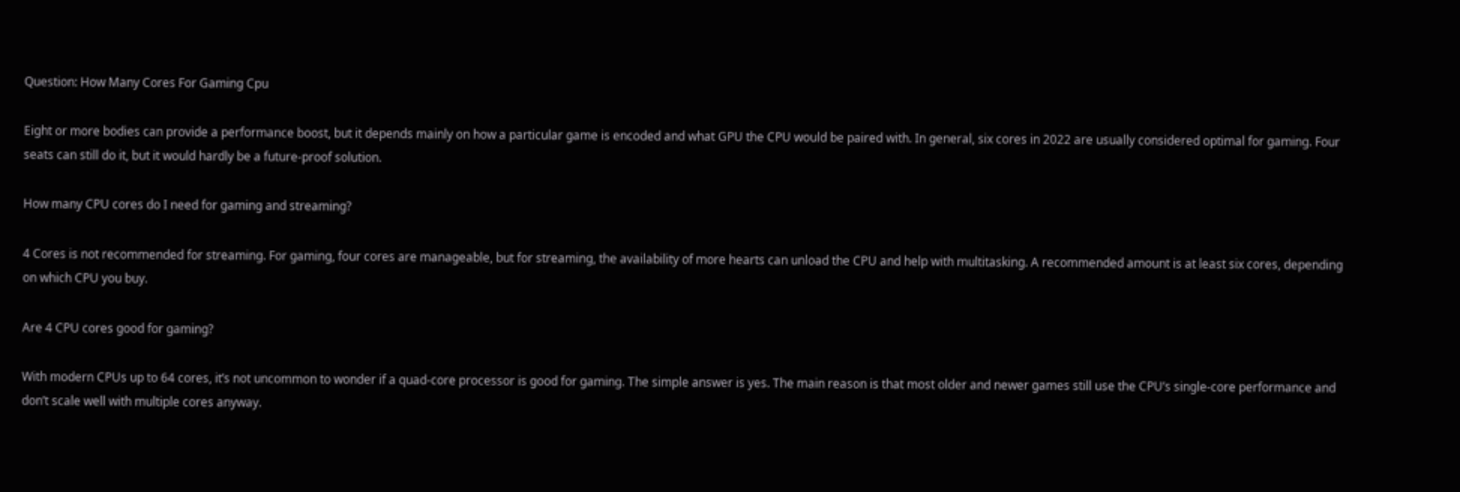Question: How Many Cores For Gaming Cpu

Eight or more bodies can provide a performance boost, but it depends mainly on how a particular game is encoded and what GPU the CPU would be paired with. In general, six cores in 2022 are usually considered optimal for gaming. Four seats can still do it, but it would hardly be a future-proof solution.

How many CPU cores do I need for gaming and streaming?

4 Cores is not recommended for streaming. For gaming, four cores are manageable, but for streaming, the availability of more hearts can unload the CPU and help with multitasking. A recommended amount is at least six cores, depending on which CPU you buy.

Are 4 CPU cores good for gaming?

With modern CPUs up to 64 cores, it’s not uncommon to wonder if a quad-core processor is good for gaming. The simple answer is yes. The main reason is that most older and newer games still use the CPU’s single-core performance and don’t scale well with multiple cores anyway.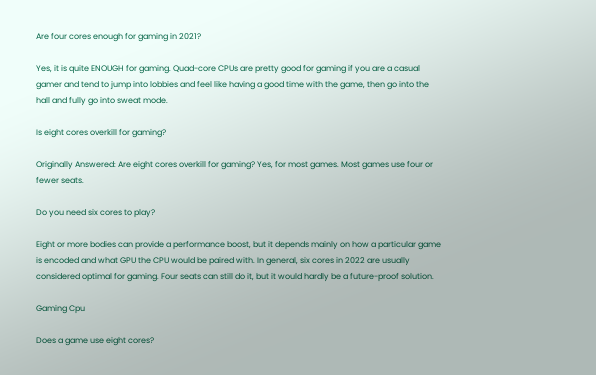Are four cores enough for gaming in 2021?

Yes, it is quite ENOUGH for gaming. Quad-core CPUs are pretty good for gaming if you are a casual gamer and tend to jump into lobbies and feel like having a good time with the game, then go into the hall and fully go into sweat mode.

Is eight cores overkill for gaming?

Originally Answered: Are eight cores overkill for gaming? Yes, for most games. Most games use four or fewer seats.

Do you need six cores to play?

Eight or more bodies can provide a performance boost, but it depends mainly on how a particular game is encoded and what GPU the CPU would be paired with. In general, six cores in 2022 are usually considered optimal for gaming. Four seats can still do it, but it would hardly be a future-proof solution.

Gaming Cpu

Does a game use eight cores?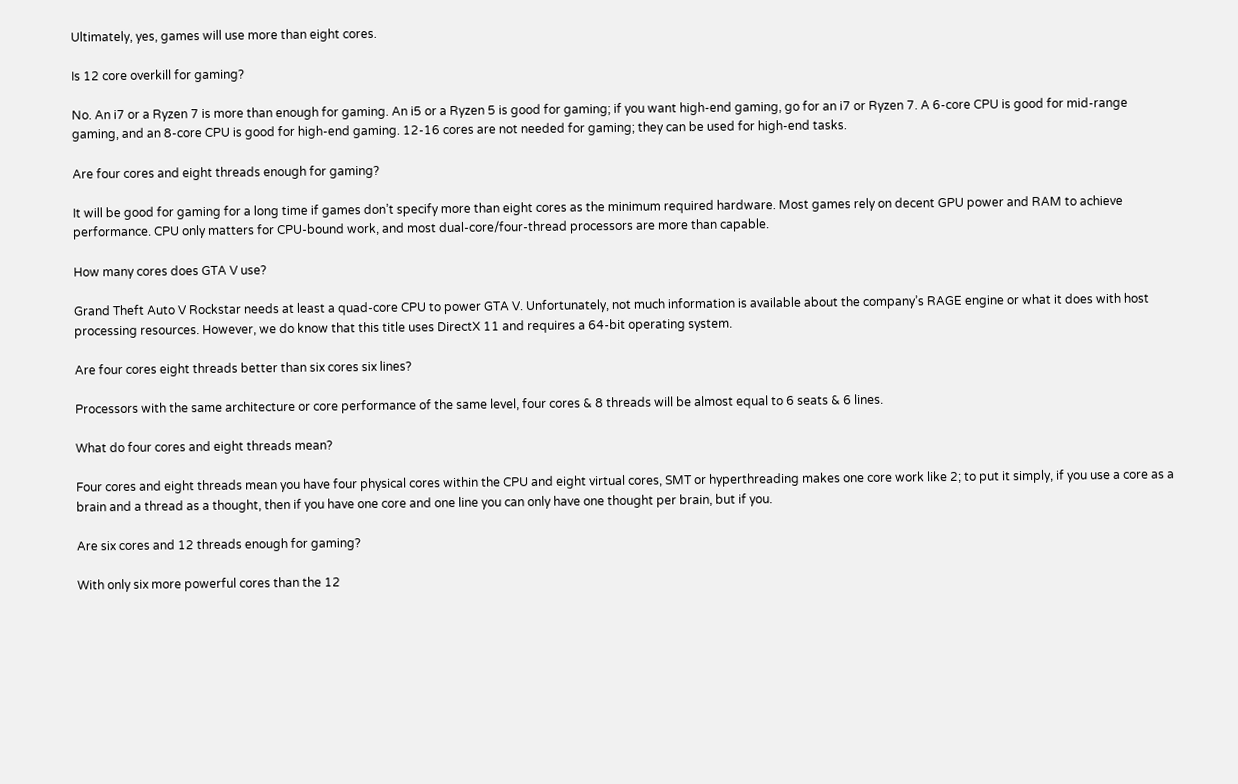Ultimately, yes, games will use more than eight cores.

Is 12 core overkill for gaming?

No. An i7 or a Ryzen 7 is more than enough for gaming. An i5 or a Ryzen 5 is good for gaming; if you want high-end gaming, go for an i7 or Ryzen 7. A 6-core CPU is good for mid-range gaming, and an 8-core CPU is good for high-end gaming. 12-16 cores are not needed for gaming; they can be used for high-end tasks.

Are four cores and eight threads enough for gaming?

It will be good for gaming for a long time if games don’t specify more than eight cores as the minimum required hardware. Most games rely on decent GPU power and RAM to achieve performance. CPU only matters for CPU-bound work, and most dual-core/four-thread processors are more than capable.

How many cores does GTA V use?

Grand Theft Auto V Rockstar needs at least a quad-core CPU to power GTA V. Unfortunately, not much information is available about the company’s RAGE engine or what it does with host processing resources. However, we do know that this title uses DirectX 11 and requires a 64-bit operating system.

Are four cores eight threads better than six cores six lines?

Processors with the same architecture or core performance of the same level, four cores & 8 threads will be almost equal to 6 seats & 6 lines.

What do four cores and eight threads mean?

Four cores and eight threads mean you have four physical cores within the CPU and eight virtual cores, SMT or hyperthreading makes one core work like 2; to put it simply, if you use a core as a brain and a thread as a thought, then if you have one core and one line you can only have one thought per brain, but if you.

Are six cores and 12 threads enough for gaming?

With only six more powerful cores than the 12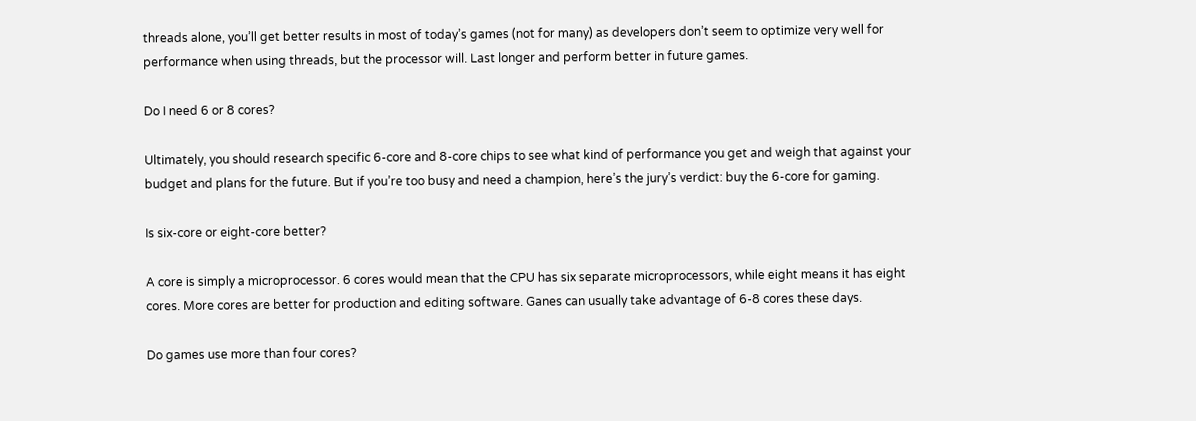threads alone, you’ll get better results in most of today’s games (not for many) as developers don’t seem to optimize very well for performance when using threads, but the processor will. Last longer and perform better in future games.

Do I need 6 or 8 cores?

Ultimately, you should research specific 6-core and 8-core chips to see what kind of performance you get and weigh that against your budget and plans for the future. But if you’re too busy and need a champion, here’s the jury’s verdict: buy the 6-core for gaming.

Is six-core or eight-core better?

A core is simply a microprocessor. 6 cores would mean that the CPU has six separate microprocessors, while eight means it has eight cores. More cores are better for production and editing software. Ganes can usually take advantage of 6-8 cores these days.

Do games use more than four cores?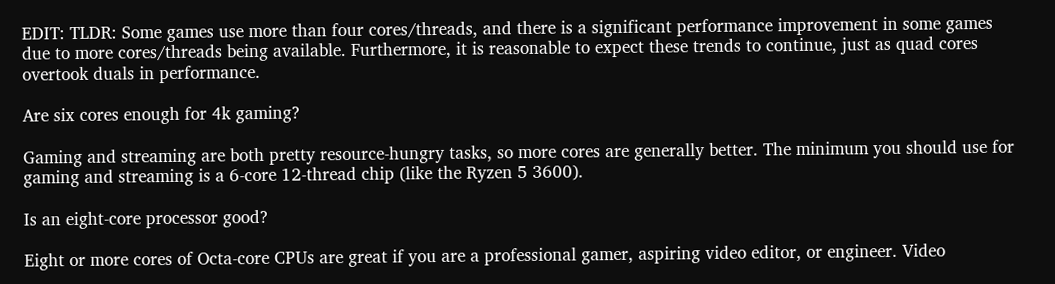EDIT: TLDR: Some games use more than four cores/threads, and there is a significant performance improvement in some games due to more cores/threads being available. Furthermore, it is reasonable to expect these trends to continue, just as quad cores overtook duals in performance.

Are six cores enough for 4k gaming?

Gaming and streaming are both pretty resource-hungry tasks, so more cores are generally better. The minimum you should use for gaming and streaming is a 6-core 12-thread chip (like the Ryzen 5 3600).

Is an eight-core processor good?

Eight or more cores of Octa-core CPUs are great if you are a professional gamer, aspiring video editor, or engineer. Video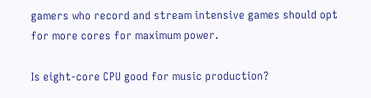gamers who record and stream intensive games should opt for more cores for maximum power.

Is eight-core CPU good for music production?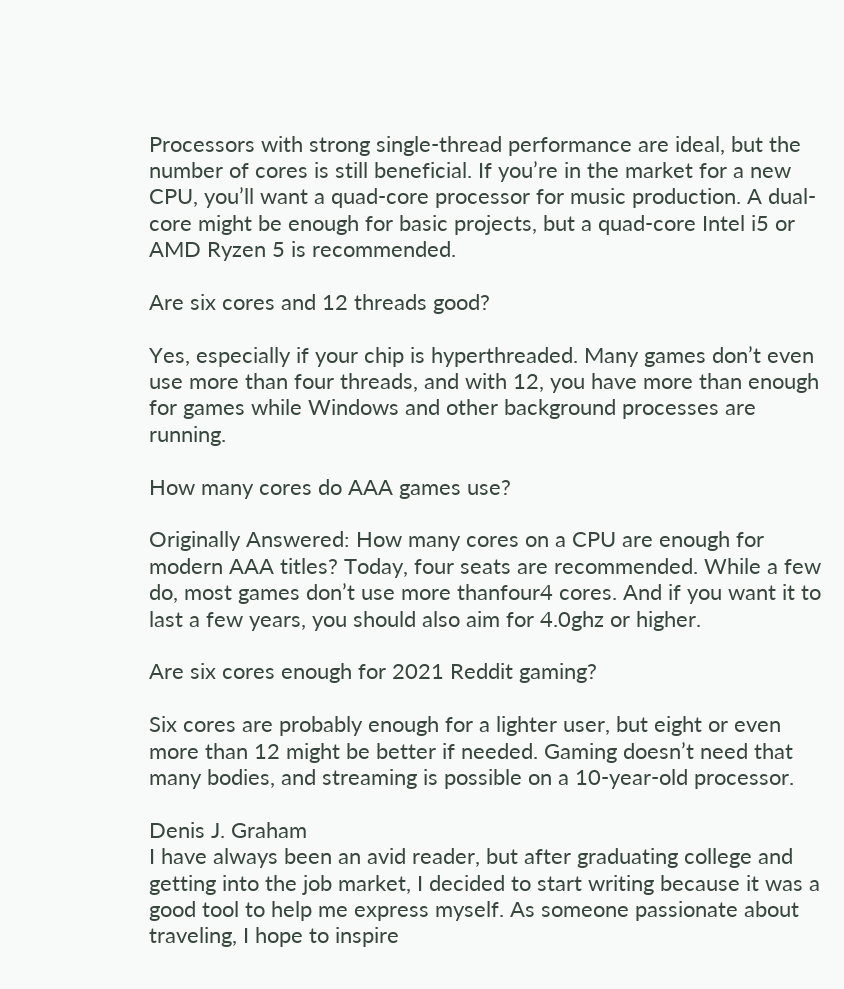Processors with strong single-thread performance are ideal, but the number of cores is still beneficial. If you’re in the market for a new CPU, you’ll want a quad-core processor for music production. A dual-core might be enough for basic projects, but a quad-core Intel i5 or AMD Ryzen 5 is recommended.

Are six cores and 12 threads good?

Yes, especially if your chip is hyperthreaded. Many games don’t even use more than four threads, and with 12, you have more than enough for games while Windows and other background processes are running.

How many cores do AAA games use?

Originally Answered: How many cores on a CPU are enough for modern AAA titles? Today, four seats are recommended. While a few do, most games don’t use more thanfour4 cores. And if you want it to last a few years, you should also aim for 4.0ghz or higher.

Are six cores enough for 2021 Reddit gaming?

Six cores are probably enough for a lighter user, but eight or even more than 12 might be better if needed. Gaming doesn’t need that many bodies, and streaming is possible on a 10-year-old processor.

Denis J. Graham
I have always been an avid reader, but after graduating college and getting into the job market, I decided to start writing because it was a good tool to help me express myself. As someone passionate about traveling, I hope to inspire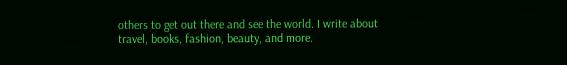others to get out there and see the world. I write about travel, books, fashion, beauty, and more.